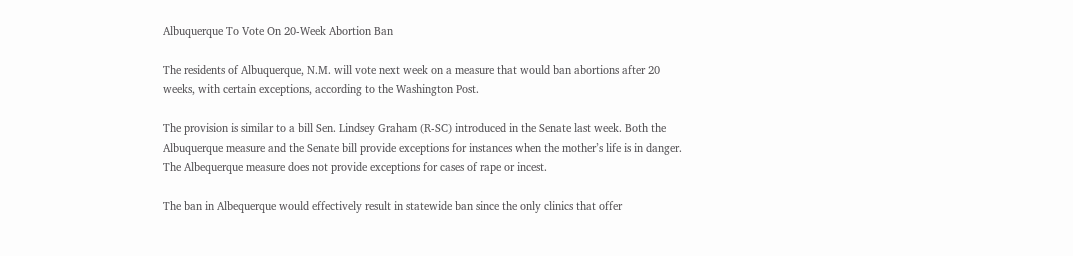Albuquerque To Vote On 20-Week Abortion Ban

The residents of Albuquerque, N.M. will vote next week on a measure that would ban abortions after 20 weeks, with certain exceptions, according to the Washington Post.

The provision is similar to a bill Sen. Lindsey Graham (R-SC) introduced in the Senate last week. Both the Albuquerque measure and the Senate bill provide exceptions for instances when the mother’s life is in danger. The Albequerque measure does not provide exceptions for cases of rape or incest.

The ban in Albequerque would effectively result in statewide ban since the only clinics that offer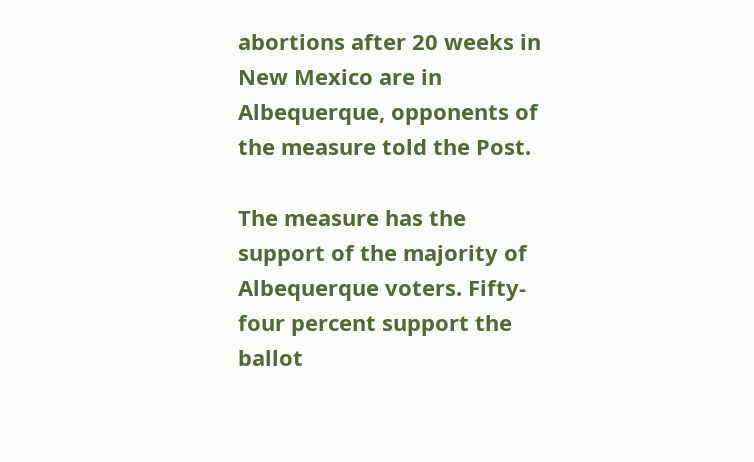abortions after 20 weeks in New Mexico are in Albequerque, opponents of the measure told the Post.

The measure has the support of the majority of Albequerque voters. Fifty-four percent support the ballot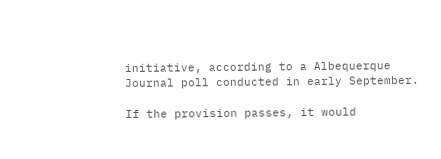initiative, according to a Albequerque Journal poll conducted in early September.

If the provision passes, it would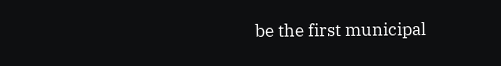be the first municipal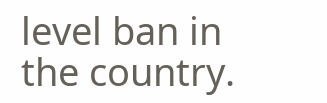level ban in the country.